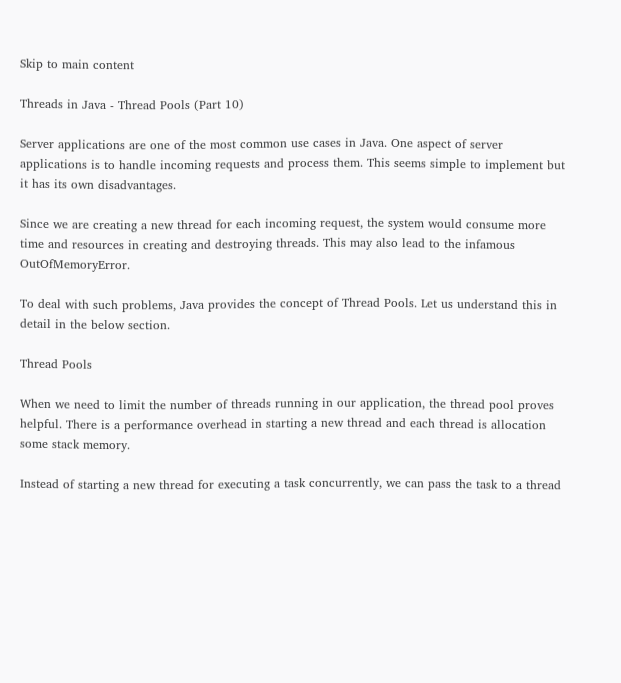Skip to main content

Threads in Java - Thread Pools (Part 10)

Server applications are one of the most common use cases in Java. One aspect of server applications is to handle incoming requests and process them. This seems simple to implement but it has its own disadvantages.

Since we are creating a new thread for each incoming request, the system would consume more time and resources in creating and destroying threads. This may also lead to the infamous OutOfMemoryError.

To deal with such problems, Java provides the concept of Thread Pools. Let us understand this in detail in the below section.

Thread Pools

When we need to limit the number of threads running in our application, the thread pool proves helpful. There is a performance overhead in starting a new thread and each thread is allocation some stack memory.

Instead of starting a new thread for executing a task concurrently, we can pass the task to a thread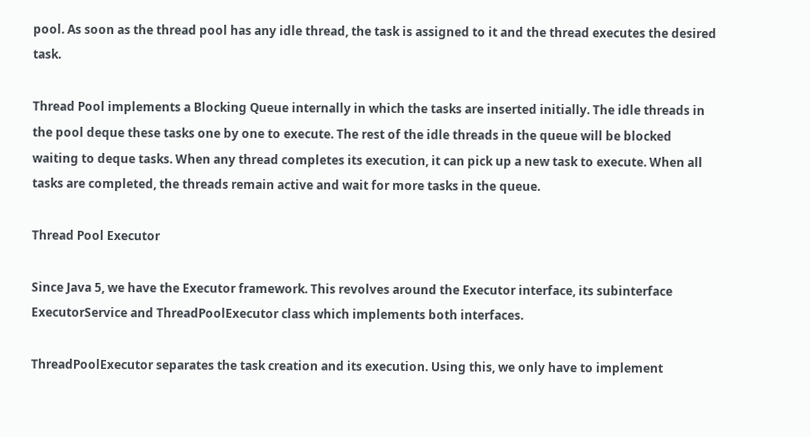pool. As soon as the thread pool has any idle thread, the task is assigned to it and the thread executes the desired task.

Thread Pool implements a Blocking Queue internally in which the tasks are inserted initially. The idle threads in the pool deque these tasks one by one to execute. The rest of the idle threads in the queue will be blocked waiting to deque tasks. When any thread completes its execution, it can pick up a new task to execute. When all tasks are completed, the threads remain active and wait for more tasks in the queue.

Thread Pool Executor

Since Java 5, we have the Executor framework. This revolves around the Executor interface, its subinterface ExecutorService and ThreadPoolExecutor class which implements both interfaces.

ThreadPoolExecutor separates the task creation and its execution. Using this, we only have to implement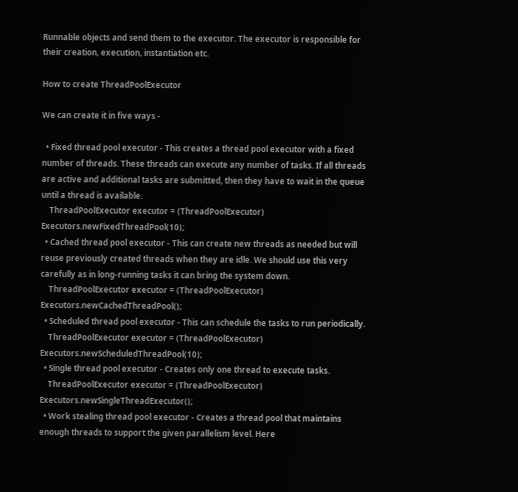Runnable objects and send them to the executor. The executor is responsible for their creation, execution, instantiation etc.

How to create ThreadPoolExecutor

We can create it in five ways -

  • Fixed thread pool executor - This creates a thread pool executor with a fixed number of threads. These threads can execute any number of tasks. If all threads are active and additional tasks are submitted, then they have to wait in the queue until a thread is available.
    ThreadPoolExecutor executor = (ThreadPoolExecutor) Executors.newFixedThreadPool(10);
  • Cached thread pool executor - This can create new threads as needed but will reuse previously created threads when they are idle. We should use this very carefully as in long-running tasks it can bring the system down.
    ThreadPoolExecutor executor = (ThreadPoolExecutor) Executors.newCachedThreadPool();
  • Scheduled thread pool executor - This can schedule the tasks to run periodically.
    ThreadPoolExecutor executor = (ThreadPoolExecutor) Executors.newScheduledThreadPool(10);
  • Single thread pool executor - Creates only one thread to execute tasks.
    ThreadPoolExecutor executor = (ThreadPoolExecutor) Executors.newSingleThreadExecutor();
  • Work stealing thread pool executor - Creates a thread pool that maintains enough threads to support the given parallelism level. Here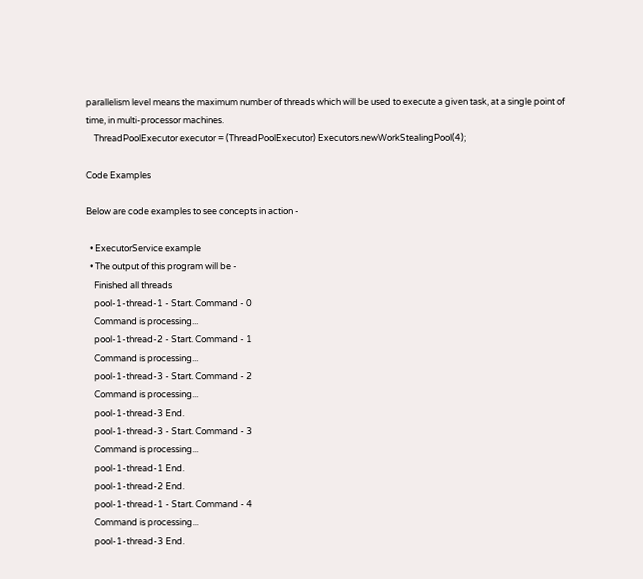parallelism level means the maximum number of threads which will be used to execute a given task, at a single point of time, in multi-processor machines.
    ThreadPoolExecutor executor = (ThreadPoolExecutor) Executors.newWorkStealingPool(4);

Code Examples

Below are code examples to see concepts in action -

  • ExecutorService example
  • The output of this program will be -
    Finished all threads
    pool-1-thread-1 - Start. Command - 0
    Command is processing...
    pool-1-thread-2 - Start. Command - 1
    Command is processing...
    pool-1-thread-3 - Start. Command - 2
    Command is processing...
    pool-1-thread-3 End.
    pool-1-thread-3 - Start. Command - 3
    Command is processing...
    pool-1-thread-1 End.
    pool-1-thread-2 End.
    pool-1-thread-1 - Start. Command - 4
    Command is processing...
    pool-1-thread-3 End.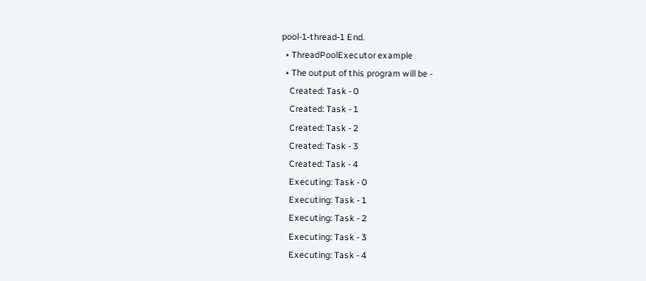pool-1-thread-1 End.
  • ThreadPoolExecutor example
  • The output of this program will be -
    Created: Task - 0
    Created: Task - 1
    Created: Task - 2
    Created: Task - 3
    Created: Task - 4
    Executing: Task - 0
    Executing: Task - 1
    Executing: Task - 2
    Executing: Task - 3
    Executing: Task - 4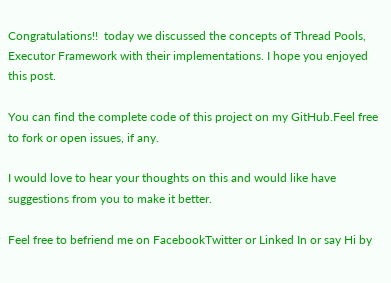Congratulations!!  today we discussed the concepts of Thread Pools, Executor Framework with their implementations. I hope you enjoyed this post.

You can find the complete code of this project on my GitHub.Feel free to fork or open issues, if any.

I would love to hear your thoughts on this and would like have suggestions from you to make it better.

Feel free to befriend me on FacebookTwitter or Linked In or say Hi by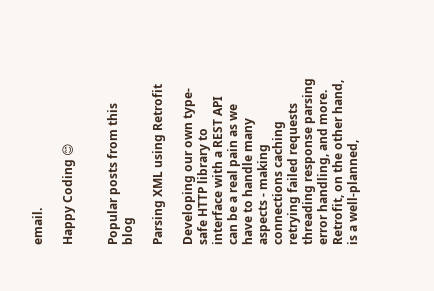email.

Happy Coding 😊


Popular posts from this blog

Parsing XML using Retrofit

Developing our own type-safe HTTP library to interface with a REST API can be a real pain as we have to handle many aspects - making connections caching retrying failed requests threading response parsing error handling, and more.  Retrofit, on the other hand, is a well-planned,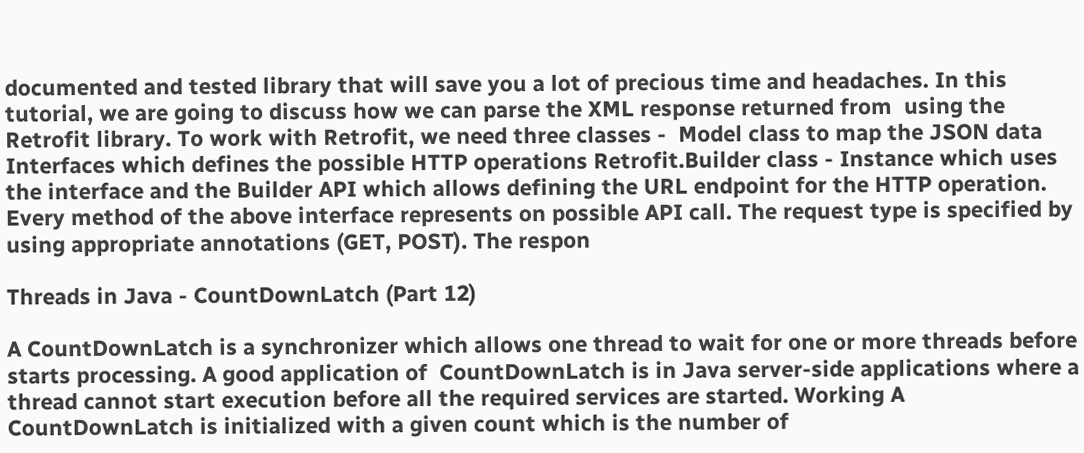documented and tested library that will save you a lot of precious time and headaches. In this tutorial, we are going to discuss how we can parse the XML response returned from  using the Retrofit library. To work with Retrofit, we need three classes -  Model class to map the JSON data Interfaces which defines the possible HTTP operations Retrofit.Builder class - Instance which uses the interface and the Builder API which allows defining the URL endpoint for the HTTP operation. Every method of the above interface represents on possible API call. The request type is specified by using appropriate annotations (GET, POST). The respon

Threads in Java - CountDownLatch (Part 12)

A CountDownLatch is a synchronizer which allows one thread to wait for one or more threads before starts processing. A good application of  CountDownLatch is in Java server-side applications where a thread cannot start execution before all the required services are started. Working A  CountDownLatch is initialized with a given count which is the number of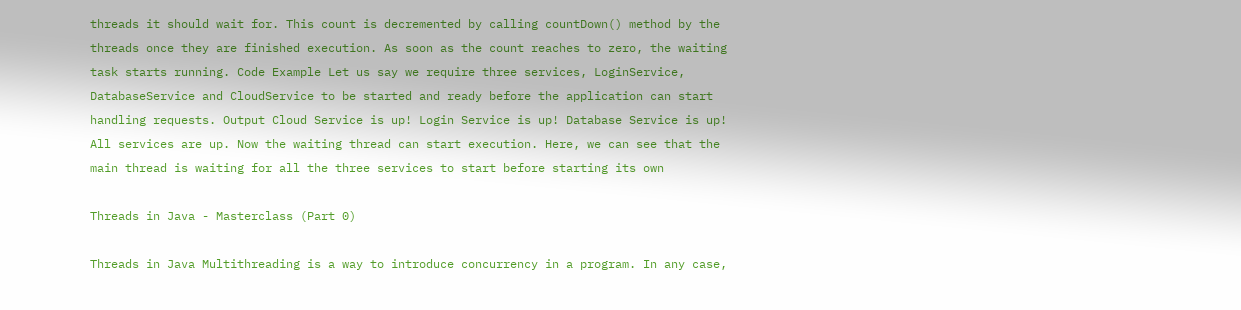threads it should wait for. This count is decremented by calling countDown() method by the threads once they are finished execution. As soon as the count reaches to zero, the waiting task starts running. Code Example Let us say we require three services, LoginService, DatabaseService and CloudService to be started and ready before the application can start handling requests. Output Cloud Service is up! Login Service is up! Database Service is up! All services are up. Now the waiting thread can start execution. Here, we can see that the main thread is waiting for all the three services to start before starting its own

Threads in Java - Masterclass (Part 0)

Threads in Java Multithreading is a way to introduce concurrency in a program. In any case,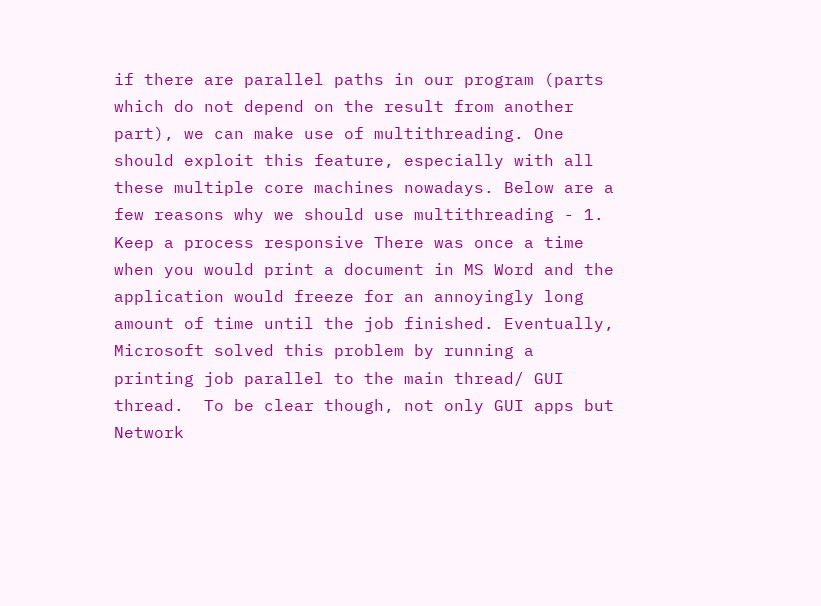if there are parallel paths in our program (parts which do not depend on the result from another part), we can make use of multithreading. One should exploit this feature, especially with all these multiple core machines nowadays. Below are a few reasons why we should use multithreading - 1. Keep a process responsive There was once a time when you would print a document in MS Word and the application would freeze for an annoyingly long amount of time until the job finished. Eventually, Microsoft solved this problem by running a printing job parallel to the main thread/ GUI thread.  To be clear though, not only GUI apps but Network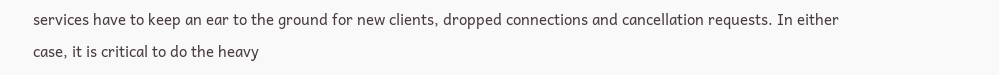services have to keep an ear to the ground for new clients, dropped connections and cancellation requests. In either case, it is critical to do the heavy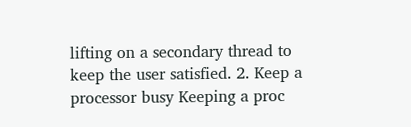lifting on a secondary thread to keep the user satisfied. 2. Keep a processor busy Keeping a proc